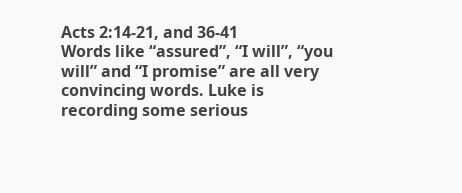Acts 2:14-21, and 36-41
Words like “assured”, “I will”, “you will” and “I promise” are all very convincing words. Luke is recording some serious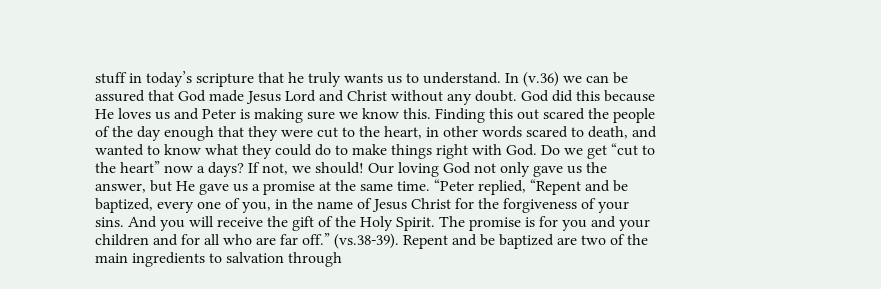stuff in today’s scripture that he truly wants us to understand. In (v.36) we can be assured that God made Jesus Lord and Christ without any doubt. God did this because He loves us and Peter is making sure we know this. Finding this out scared the people of the day enough that they were cut to the heart, in other words scared to death, and wanted to know what they could do to make things right with God. Do we get “cut to the heart” now a days? If not, we should! Our loving God not only gave us the answer, but He gave us a promise at the same time. “Peter replied, “Repent and be baptized, every one of you, in the name of Jesus Christ for the forgiveness of your sins. And you will receive the gift of the Holy Spirit. The promise is for you and your children and for all who are far off.” (vs.38-39). Repent and be baptized are two of the main ingredients to salvation through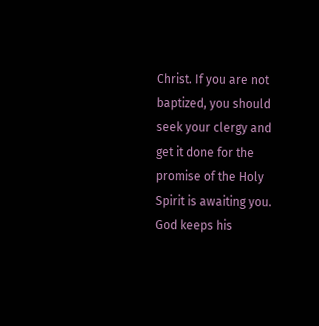Christ. If you are not baptized, you should seek your clergy and get it done for the promise of the Holy Spirit is awaiting you. God keeps his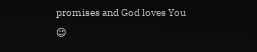promises and God loves You 😉